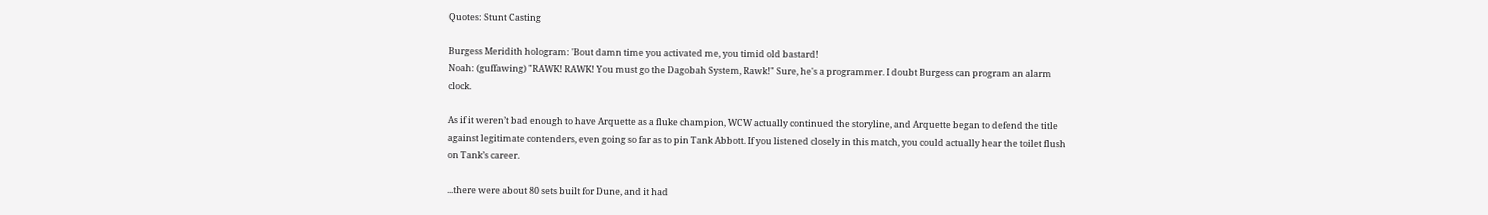Quotes: Stunt Casting

Burgess Meridith hologram: 'Bout damn time you activated me, you timid old bastard!
Noah: (guffawing) "RAWK! RAWK! You must go the Dagobah System, Rawk!" Sure, he's a programmer. I doubt Burgess can program an alarm clock.

As if it weren’t bad enough to have Arquette as a fluke champion, WCW actually continued the storyline, and Arquette began to defend the title against legitimate contenders, even going so far as to pin Tank Abbott. If you listened closely in this match, you could actually hear the toilet flush on Tank’s career.

...there were about 80 sets built for Dune, and it had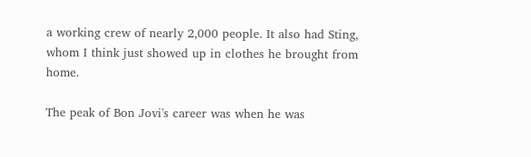a working crew of nearly 2,000 people. It also had Sting, whom I think just showed up in clothes he brought from home.

The peak of Bon Jovi's career was when he was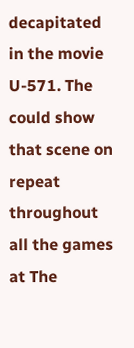decapitated in the movie U-571. The could show that scene on repeat throughout all the games at The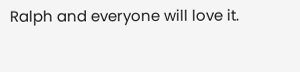Ralph and everyone will love it.